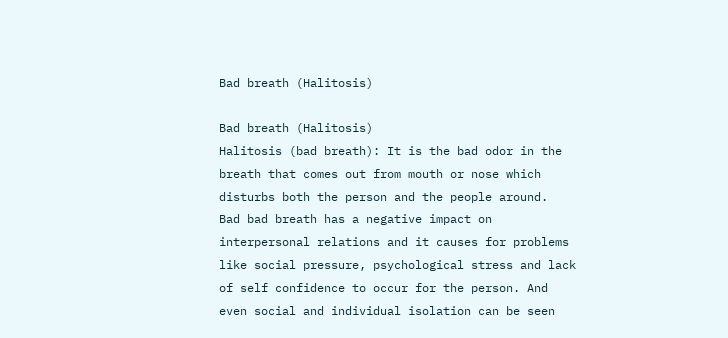Bad breath (Halitosis)

Bad breath (Halitosis)
Halitosis (bad breath): It is the bad odor in the breath that comes out from mouth or nose which disturbs both the person and the people around.
Bad bad breath has a negative impact on interpersonal relations and it causes for problems like social pressure, psychological stress and lack of self confidence to occur for the person. And even social and individual isolation can be seen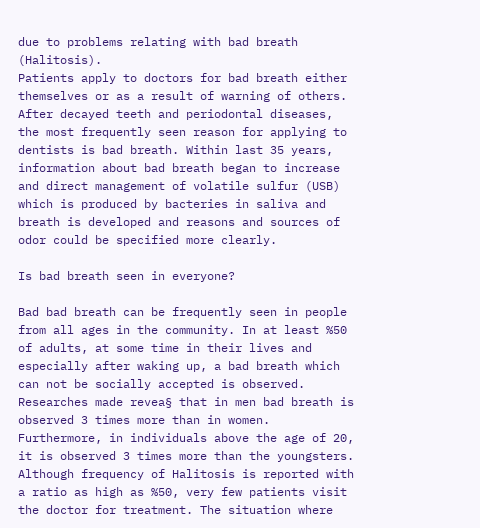due to problems relating with bad breath (Halitosis).
Patients apply to doctors for bad breath either themselves or as a result of warning of others. After decayed teeth and periodontal diseases, the most frequently seen reason for applying to dentists is bad breath. Within last 35 years, information about bad breath began to increase and direct management of volatile sulfur (USB) which is produced by bacteries in saliva and breath is developed and reasons and sources of odor could be specified more clearly.

Is bad breath seen in everyone?

Bad bad breath can be frequently seen in people from all ages in the community. In at least %50 of adults, at some time in their lives and especially after waking up, a bad breath which can not be socially accepted is observed.
Researches made revea§ that in men bad breath is observed 3 times more than in women. Furthermore, in individuals above the age of 20, it is observed 3 times more than the youngsters.
Although frequency of Halitosis is reported with a ratio as high as %50, very few patients visit the doctor for treatment. The situation where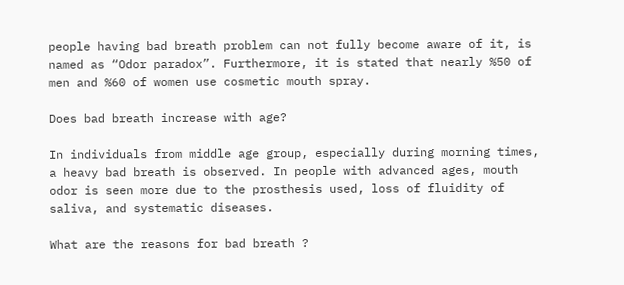people having bad breath problem can not fully become aware of it, is named as “Odor paradox”. Furthermore, it is stated that nearly %50 of men and %60 of women use cosmetic mouth spray.

Does bad breath increase with age?

In individuals from middle age group, especially during morning times, a heavy bad breath is observed. In people with advanced ages, mouth odor is seen more due to the prosthesis used, loss of fluidity of saliva, and systematic diseases.

What are the reasons for bad breath ?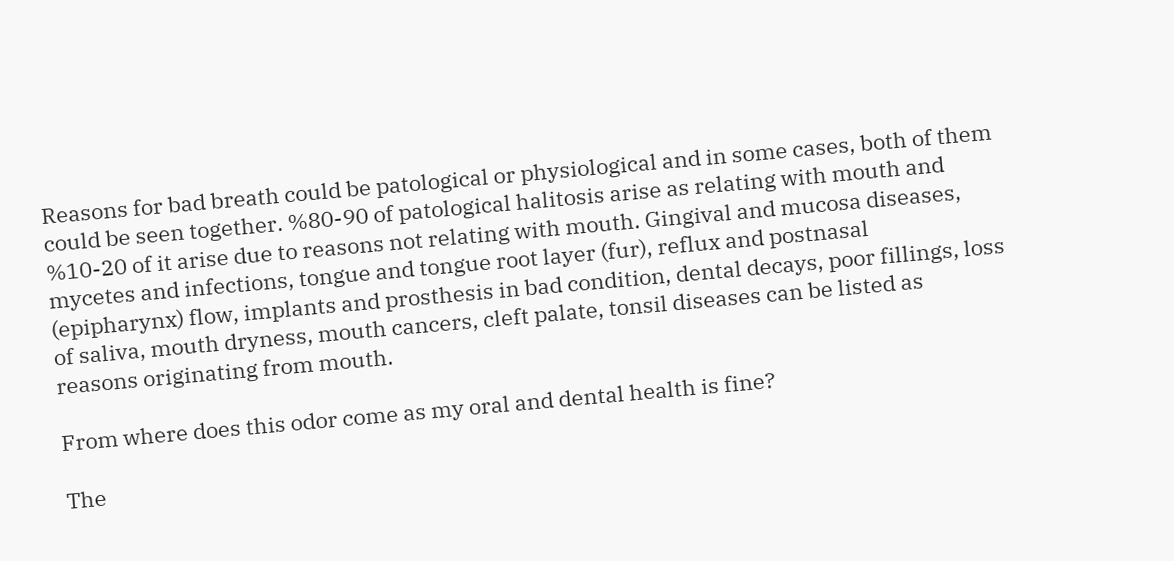Reasons for bad breath could be patological or physiological and in some cases, both of them could be seen together. %80-90 of patological halitosis arise as relating with mouth and %10-20 of it arise due to reasons not relating with mouth. Gingival and mucosa diseases, mycetes and infections, tongue and tongue root layer (fur), reflux and postnasal (epipharynx) flow, implants and prosthesis in bad condition, dental decays, poor fillings, loss of saliva, mouth dryness, mouth cancers, cleft palate, tonsil diseases can be listed as reasons originating from mouth.

From where does this odor come as my oral and dental health is fine?

The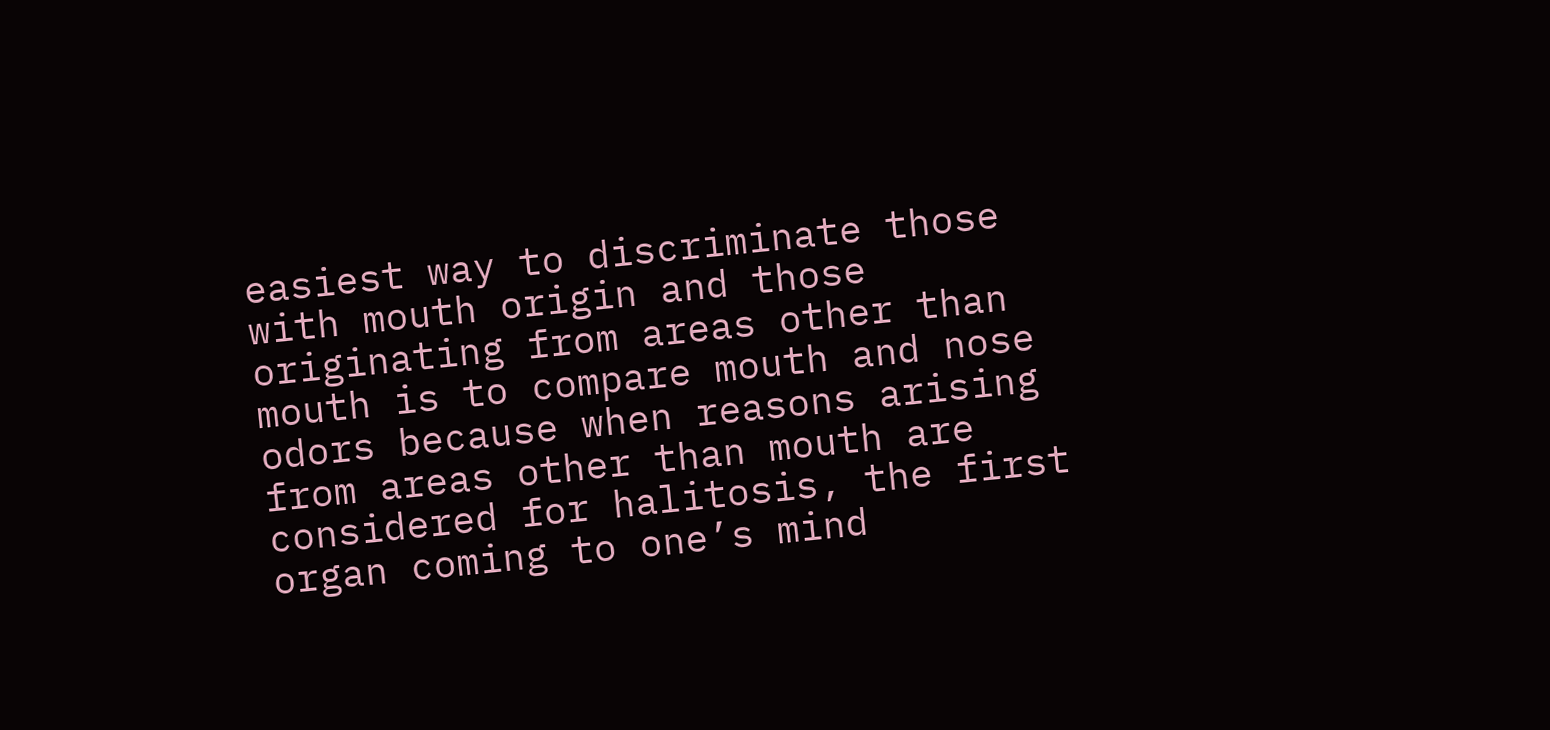easiest way to discriminate those with mouth origin and those originating from areas other than mouth is to compare mouth and nose odors because when reasons arising from areas other than mouth are considered for halitosis, the first organ coming to one’s mind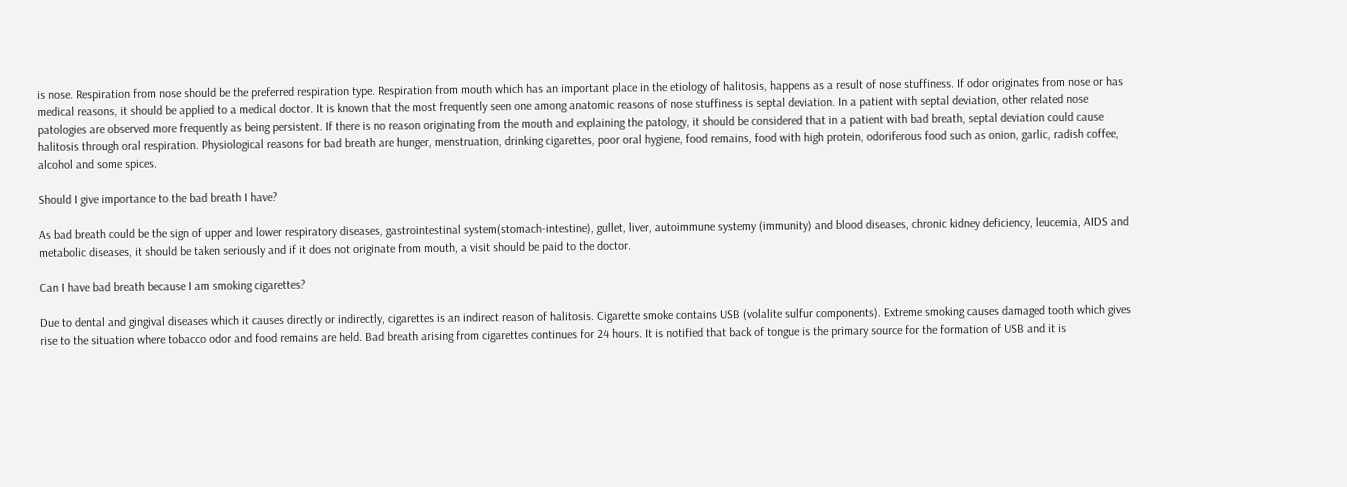is nose. Respiration from nose should be the preferred respiration type. Respiration from mouth which has an important place in the etiology of halitosis, happens as a result of nose stuffiness. If odor originates from nose or has medical reasons, it should be applied to a medical doctor. It is known that the most frequently seen one among anatomic reasons of nose stuffiness is septal deviation. In a patient with septal deviation, other related nose patologies are observed more frequently as being persistent. If there is no reason originating from the mouth and explaining the patology, it should be considered that in a patient with bad breath, septal deviation could cause halitosis through oral respiration. Physiological reasons for bad breath are hunger, menstruation, drinking cigarettes, poor oral hygiene, food remains, food with high protein, odoriferous food such as onion, garlic, radish coffee, alcohol and some spices.

Should I give importance to the bad breath I have?

As bad breath could be the sign of upper and lower respiratory diseases, gastrointestinal system(stomach-intestine), gullet, liver, autoimmune systemy (immunity) and blood diseases, chronic kidney deficiency, leucemia, AIDS and metabolic diseases, it should be taken seriously and if it does not originate from mouth, a visit should be paid to the doctor.

Can I have bad breath because I am smoking cigarettes?

Due to dental and gingival diseases which it causes directly or indirectly, cigarettes is an indirect reason of halitosis. Cigarette smoke contains USB (volalite sulfur components). Extreme smoking causes damaged tooth which gives rise to the situation where tobacco odor and food remains are held. Bad breath arising from cigarettes continues for 24 hours. It is notified that back of tongue is the primary source for the formation of USB and it is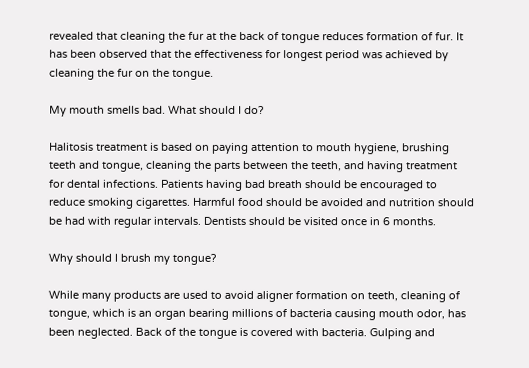revealed that cleaning the fur at the back of tongue reduces formation of fur. It has been observed that the effectiveness for longest period was achieved by cleaning the fur on the tongue.

My mouth smells bad. What should I do?

Halitosis treatment is based on paying attention to mouth hygiene, brushing teeth and tongue, cleaning the parts between the teeth, and having treatment for dental infections. Patients having bad breath should be encouraged to reduce smoking cigarettes. Harmful food should be avoided and nutrition should be had with regular intervals. Dentists should be visited once in 6 months.

Why should I brush my tongue?

While many products are used to avoid aligner formation on teeth, cleaning of tongue, which is an organ bearing millions of bacteria causing mouth odor, has been neglected. Back of the tongue is covered with bacteria. Gulping and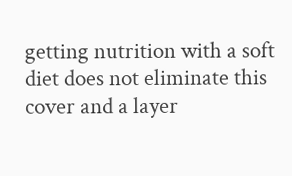getting nutrition with a soft diet does not eliminate this cover and a layer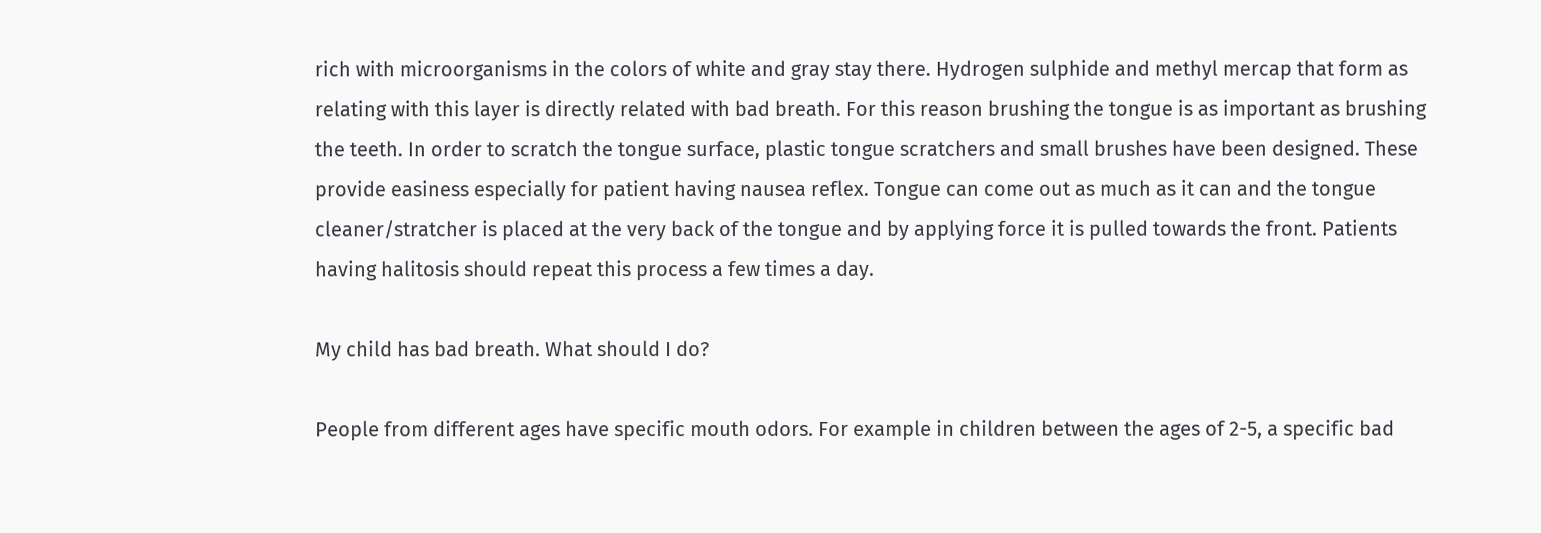rich with microorganisms in the colors of white and gray stay there. Hydrogen sulphide and methyl mercap that form as relating with this layer is directly related with bad breath. For this reason brushing the tongue is as important as brushing the teeth. In order to scratch the tongue surface, plastic tongue scratchers and small brushes have been designed. These provide easiness especially for patient having nausea reflex. Tongue can come out as much as it can and the tongue cleaner/stratcher is placed at the very back of the tongue and by applying force it is pulled towards the front. Patients having halitosis should repeat this process a few times a day.

My child has bad breath. What should I do?

People from different ages have specific mouth odors. For example in children between the ages of 2-5, a specific bad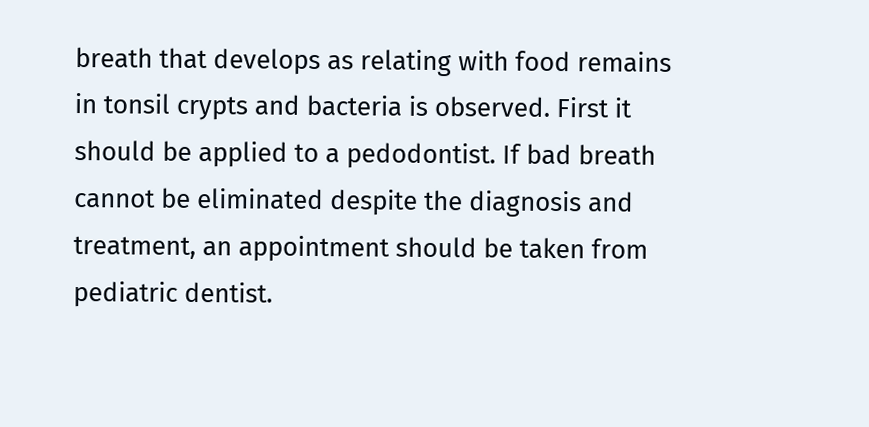breath that develops as relating with food remains in tonsil crypts and bacteria is observed. First it should be applied to a pedodontist. If bad breath cannot be eliminated despite the diagnosis and treatment, an appointment should be taken from pediatric dentist.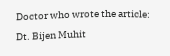Doctor who wrote the article: Dt. Bijen Muhit